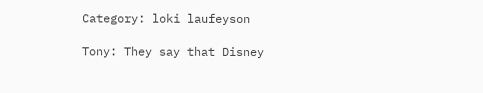Category: loki laufeyson

Tony: They say that Disney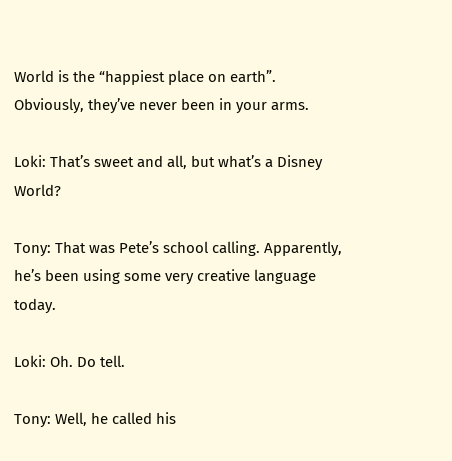World is the “happiest place on earth”. Obviously, they’ve never been in your arms.

Loki: That’s sweet and all, but what’s a Disney World?

Tony: That was Pete’s school calling. Apparently, he’s been using some very creative language today.

Loki: Oh. Do tell.

Tony: Well, he called his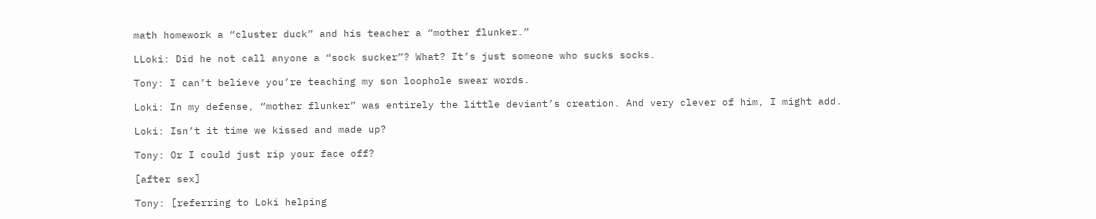math homework a “cluster duck” and his teacher a “mother flunker.”

LLoki: Did he not call anyone a “sock sucker”? What? It’s just someone who sucks socks.

Tony: I can’t believe you’re teaching my son loophole swear words.

Loki: In my defense, “mother flunker” was entirely the little deviant’s creation. And very clever of him, I might add.

Loki: Isn’t it time we kissed and made up?

Tony: Or I could just rip your face off?

[after sex]

Tony: [referring to Loki helping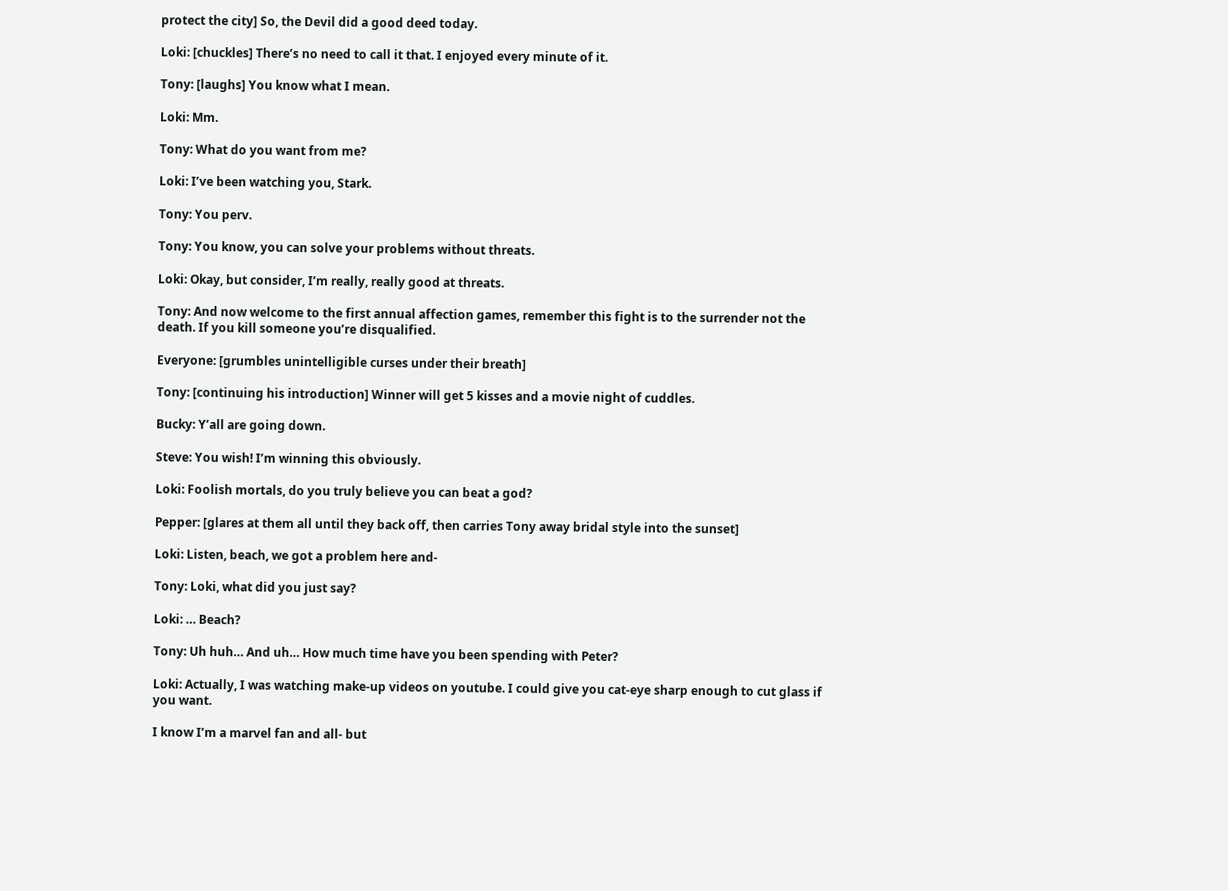protect the city] So, the Devil did a good deed today.

Loki: [chuckles] There’s no need to call it that. I enjoyed every minute of it.

Tony: [laughs] You know what I mean.

Loki: Mm.

Tony: What do you want from me?

Loki: I’ve been watching you, Stark.

Tony: You perv.

Tony: You know, you can solve your problems without threats.

Loki: Okay, but consider, I’m really, really good at threats.

Tony: And now welcome to the first annual affection games, remember this fight is to the surrender not the death. If you kill someone you’re disqualified.

Everyone: [grumbles unintelligible curses under their breath]

Tony: [continuing his introduction] Winner will get 5 kisses and a movie night of cuddles.

Bucky: Y’all are going down.

Steve: You wish! I’m winning this obviously.

Loki: Foolish mortals, do you truly believe you can beat a god?

Pepper: [glares at them all until they back off, then carries Tony away bridal style into the sunset]

Loki: Listen, beach, we got a problem here and-

Tony: Loki, what did you just say?

Loki: … Beach?

Tony: Uh huh… And uh… How much time have you been spending with Peter?

Loki: Actually, I was watching make-up videos on youtube. I could give you cat-eye sharp enough to cut glass if you want.

I know I’m a marvel fan and all- but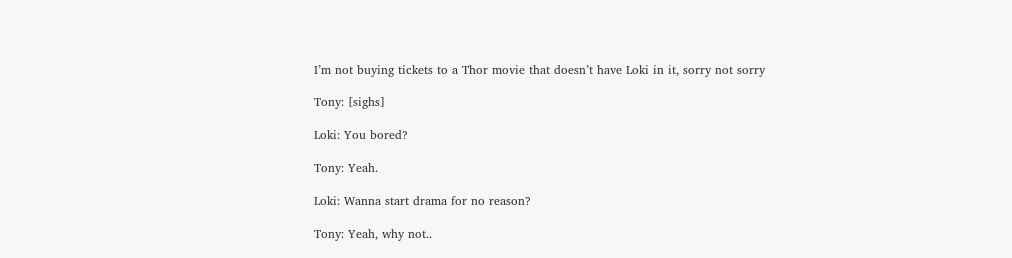I’m not buying tickets to a Thor movie that doesn’t have Loki in it, sorry not sorry

Tony: [sighs]

Loki: You bored?

Tony: Yeah.

Loki: Wanna start drama for no reason?

Tony: Yeah, why not..